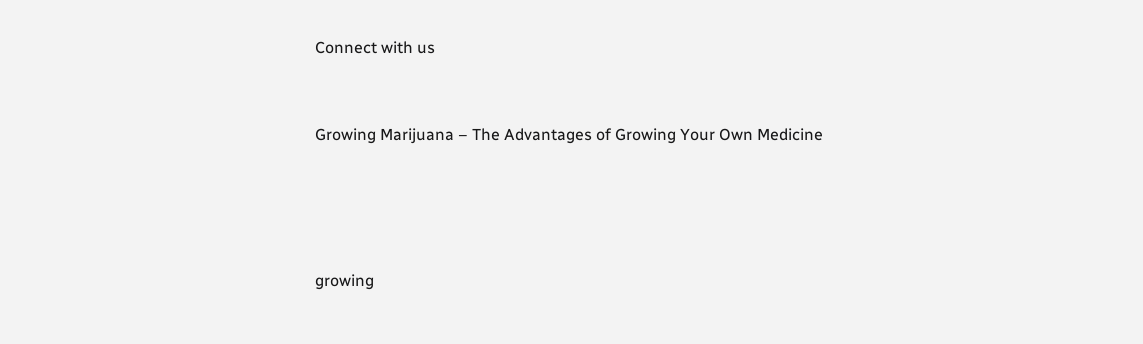Connect with us


Growing Marijuana – The Advantages of Growing Your Own Medicine




growing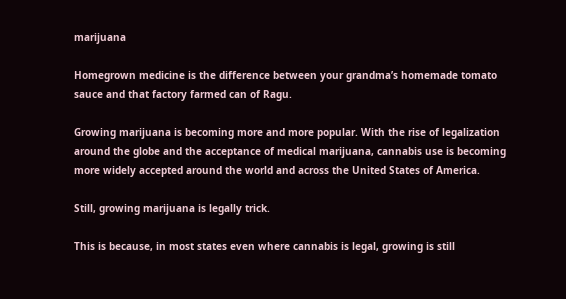marijuana

Homegrown medicine is the difference between your grandma’s homemade tomato sauce and that factory farmed can of Ragu.

Growing marijuana is becoming more and more popular. With the rise of legalization around the globe and the acceptance of medical marijuana, cannabis use is becoming more widely accepted around the world and across the United States of America.

Still, growing marijuana is legally trick.

This is because, in most states even where cannabis is legal, growing is still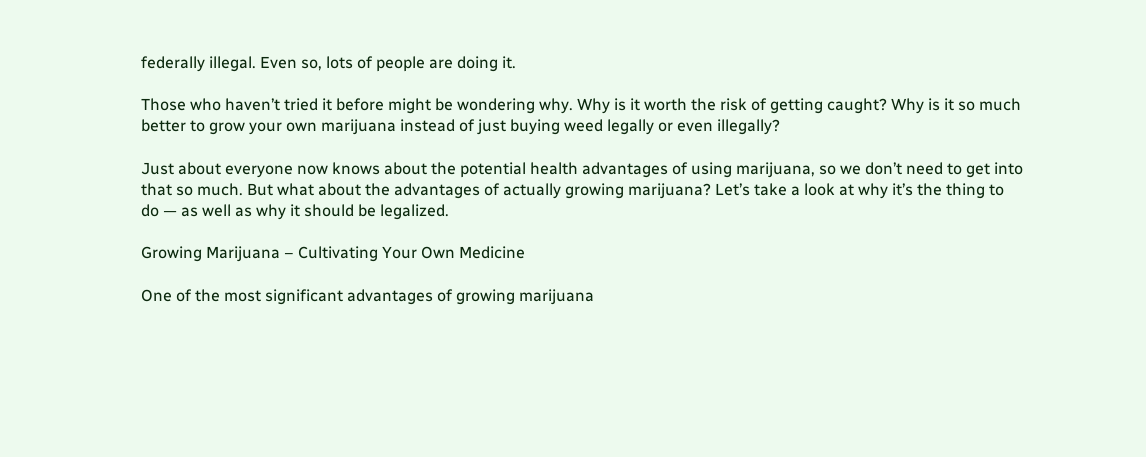federally illegal. Even so, lots of people are doing it.

Those who haven’t tried it before might be wondering why. Why is it worth the risk of getting caught? Why is it so much better to grow your own marijuana instead of just buying weed legally or even illegally?

Just about everyone now knows about the potential health advantages of using marijuana, so we don’t need to get into that so much. But what about the advantages of actually growing marijuana? Let’s take a look at why it’s the thing to do — as well as why it should be legalized.

Growing Marijuana – Cultivating Your Own Medicine

One of the most significant advantages of growing marijuana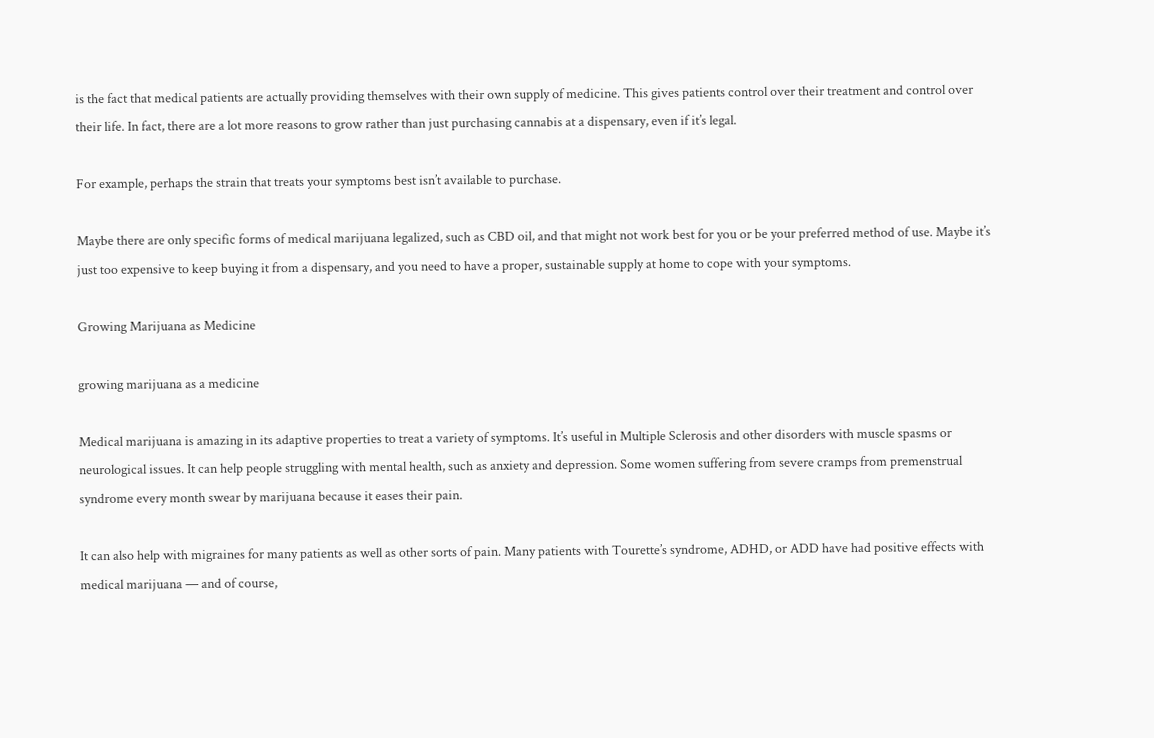is the fact that medical patients are actually providing themselves with their own supply of medicine. This gives patients control over their treatment and control over their life. In fact, there are a lot more reasons to grow rather than just purchasing cannabis at a dispensary, even if it’s legal.

For example, perhaps the strain that treats your symptoms best isn’t available to purchase.

Maybe there are only specific forms of medical marijuana legalized, such as CBD oil, and that might not work best for you or be your preferred method of use. Maybe it’s just too expensive to keep buying it from a dispensary, and you need to have a proper, sustainable supply at home to cope with your symptoms.

Growing Marijuana as Medicine

growing marijuana as a medicine

Medical marijuana is amazing in its adaptive properties to treat a variety of symptoms. It’s useful in Multiple Sclerosis and other disorders with muscle spasms or neurological issues. It can help people struggling with mental health, such as anxiety and depression. Some women suffering from severe cramps from premenstrual syndrome every month swear by marijuana because it eases their pain.

It can also help with migraines for many patients as well as other sorts of pain. Many patients with Tourette’s syndrome, ADHD, or ADD have had positive effects with medical marijuana — and of course,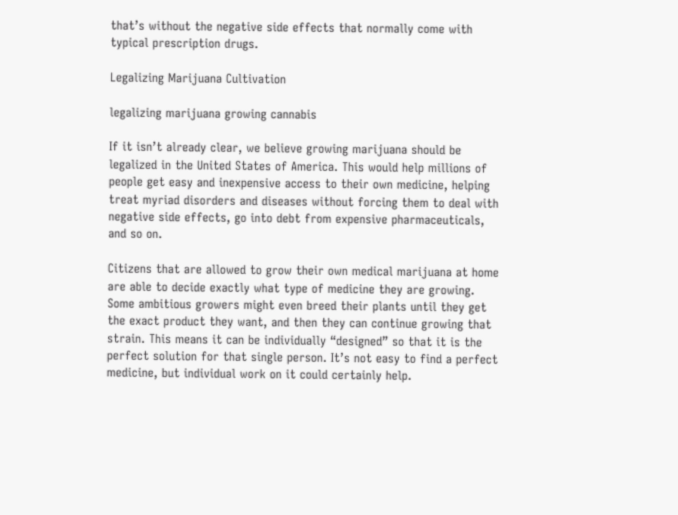that’s without the negative side effects that normally come with typical prescription drugs.

Legalizing Marijuana Cultivation

legalizing marijuana growing cannabis

If it isn’t already clear, we believe growing marijuana should be legalized in the United States of America. This would help millions of people get easy and inexpensive access to their own medicine, helping treat myriad disorders and diseases without forcing them to deal with negative side effects, go into debt from expensive pharmaceuticals, and so on.

Citizens that are allowed to grow their own medical marijuana at home are able to decide exactly what type of medicine they are growing. Some ambitious growers might even breed their plants until they get the exact product they want, and then they can continue growing that strain. This means it can be individually “designed” so that it is the perfect solution for that single person. It’s not easy to find a perfect medicine, but individual work on it could certainly help.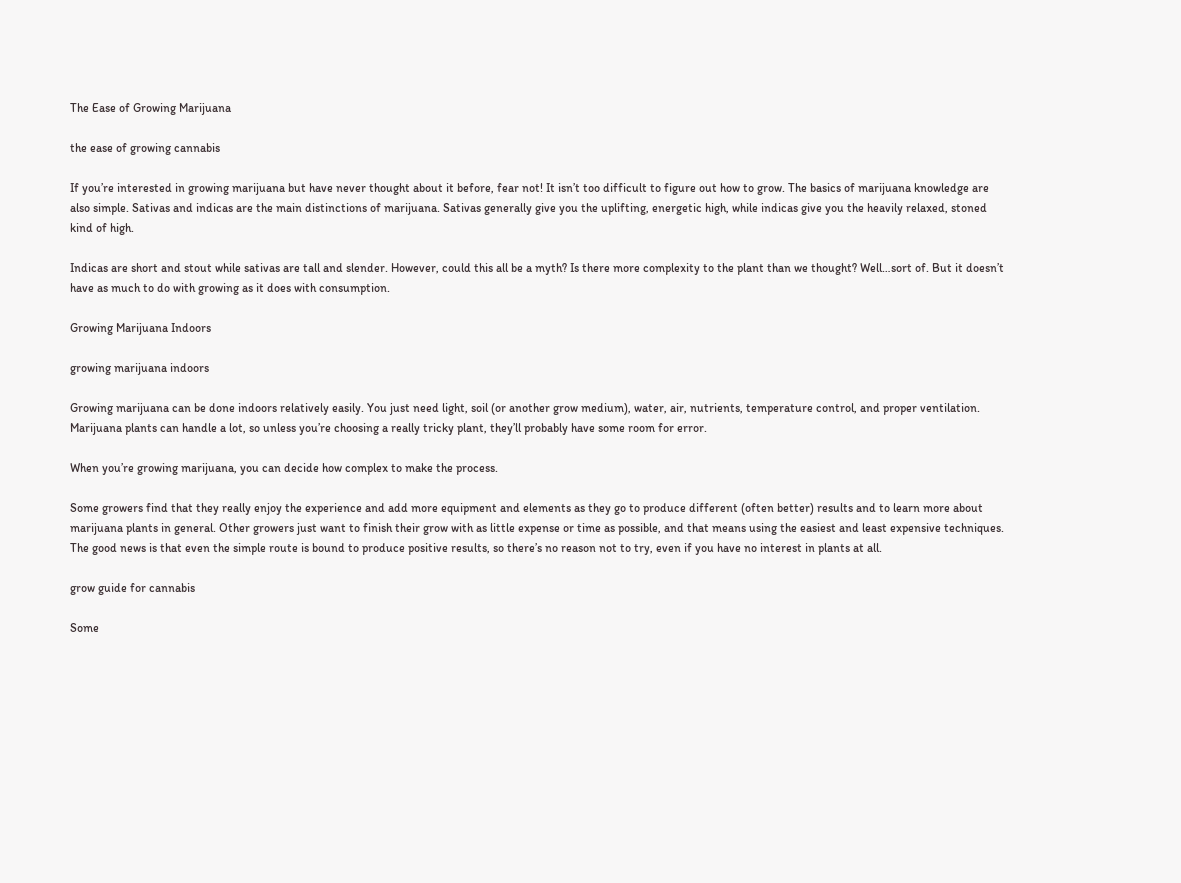The Ease of Growing Marijuana

the ease of growing cannabis

If you’re interested in growing marijuana but have never thought about it before, fear not! It isn’t too difficult to figure out how to grow. The basics of marijuana knowledge are also simple. Sativas and indicas are the main distinctions of marijuana. Sativas generally give you the uplifting, energetic high, while indicas give you the heavily relaxed, stoned kind of high.

Indicas are short and stout while sativas are tall and slender. However, could this all be a myth? Is there more complexity to the plant than we thought? Well…sort of. But it doesn’t have as much to do with growing as it does with consumption.

Growing Marijuana Indoors

growing marijuana indoors

Growing marijuana can be done indoors relatively easily. You just need light, soil (or another grow medium), water, air, nutrients, temperature control, and proper ventilation. Marijuana plants can handle a lot, so unless you’re choosing a really tricky plant, they’ll probably have some room for error.

When you’re growing marijuana, you can decide how complex to make the process.

Some growers find that they really enjoy the experience and add more equipment and elements as they go to produce different (often better) results and to learn more about marijuana plants in general. Other growers just want to finish their grow with as little expense or time as possible, and that means using the easiest and least expensive techniques. The good news is that even the simple route is bound to produce positive results, so there’s no reason not to try, even if you have no interest in plants at all.

grow guide for cannabis

Some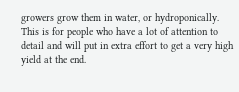growers grow them in water, or hydroponically. This is for people who have a lot of attention to detail and will put in extra effort to get a very high yield at the end.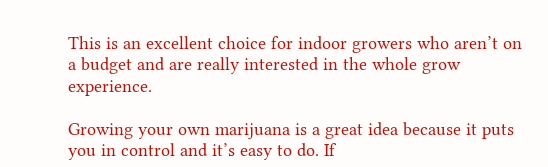This is an excellent choice for indoor growers who aren’t on a budget and are really interested in the whole grow experience.

Growing your own marijuana is a great idea because it puts you in control and it’s easy to do. If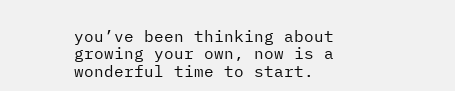you’ve been thinking about growing your own, now is a wonderful time to start.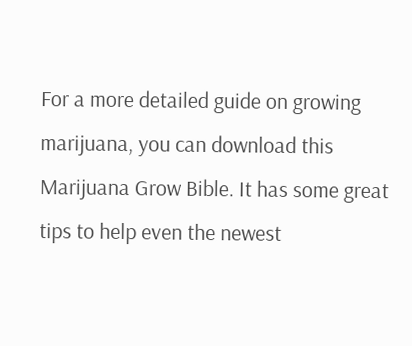For a more detailed guide on growing marijuana, you can download this Marijuana Grow Bible. It has some great tips to help even the newest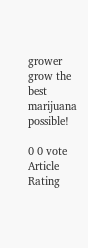grower grow the best marijuana possible!

0 0 vote
Article Rating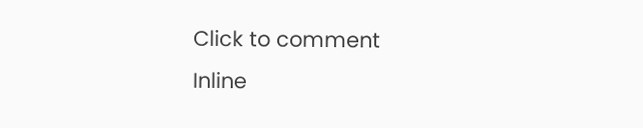Click to comment
Inline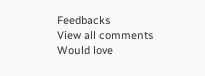Feedbacks
View all comments
Would love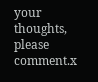your thoughts, please comment.x